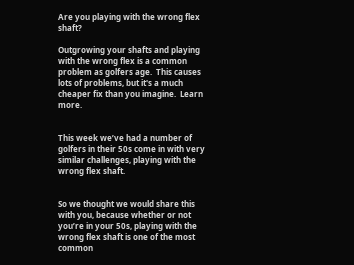Are you playing with the wrong flex shaft?

Outgrowing your shafts and playing with the wrong flex is a common problem as golfers age.  This causes lots of problems, but it's a much cheaper fix than you imagine.  Learn more.


This week we’ve had a number of golfers in their 50s come in with very similar challenges, playing with the wrong flex shaft.


So we thought we would share this with you, because whether or not you’re in your 50s, playing with the wrong flex shaft is one of the most common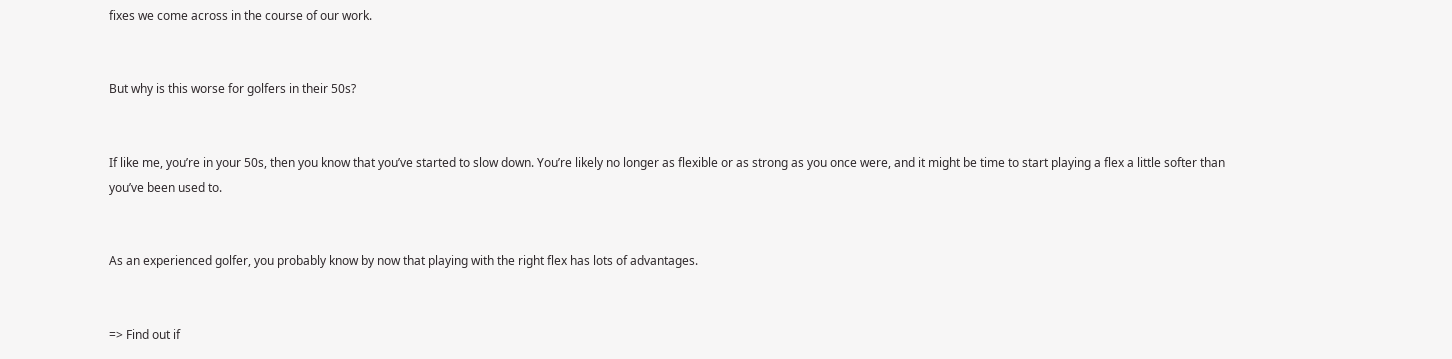fixes we come across in the course of our work.


But why is this worse for golfers in their 50s?


If like me, you’re in your 50s, then you know that you’ve started to slow down. You’re likely no longer as flexible or as strong as you once were, and it might be time to start playing a flex a little softer than you’ve been used to.


As an experienced golfer, you probably know by now that playing with the right flex has lots of advantages.


=> Find out if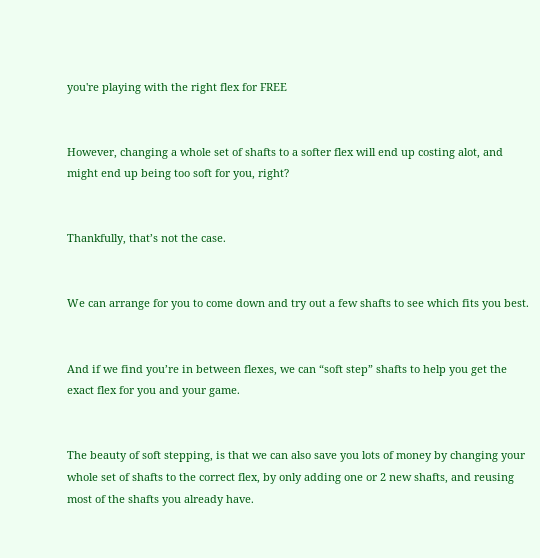you're playing with the right flex for FREE


However, changing a whole set of shafts to a softer flex will end up costing alot, and might end up being too soft for you, right?


Thankfully, that’s not the case.


We can arrange for you to come down and try out a few shafts to see which fits you best.


And if we find you’re in between flexes, we can “soft step” shafts to help you get the exact flex for you and your game.


The beauty of soft stepping, is that we can also save you lots of money by changing your whole set of shafts to the correct flex, by only adding one or 2 new shafts, and reusing most of the shafts you already have.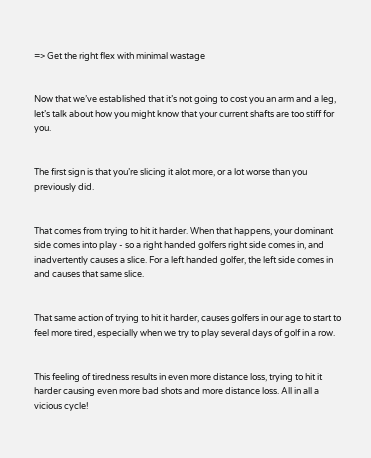=> Get the right flex with minimal wastage


Now that we’ve established that it’s not going to cost you an arm and a leg, let’s talk about how you might know that your current shafts are too stiff for you.


The first sign is that you’re slicing it alot more, or a lot worse than you previously did.


That comes from trying to hit it harder. When that happens, your dominant side comes into play - so a right handed golfers right side comes in, and inadvertently causes a slice. For a left handed golfer, the left side comes in and causes that same slice.


That same action of trying to hit it harder, causes golfers in our age to start to feel more tired, especially when we try to play several days of golf in a row.


This feeling of tiredness results in even more distance loss, trying to hit it harder causing even more bad shots and more distance loss. All in all a vicious cycle!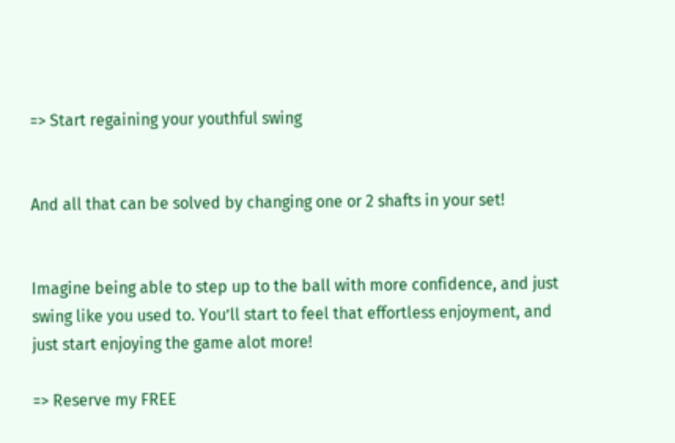=> Start regaining your youthful swing


And all that can be solved by changing one or 2 shafts in your set!


Imagine being able to step up to the ball with more confidence, and just swing like you used to. You’ll start to feel that effortless enjoyment, and just start enjoying the game alot more!

=> Reserve my FREE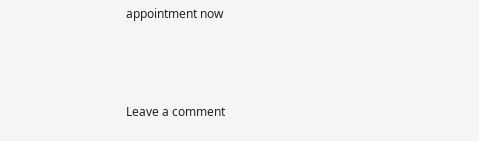appointment now



Leave a comment